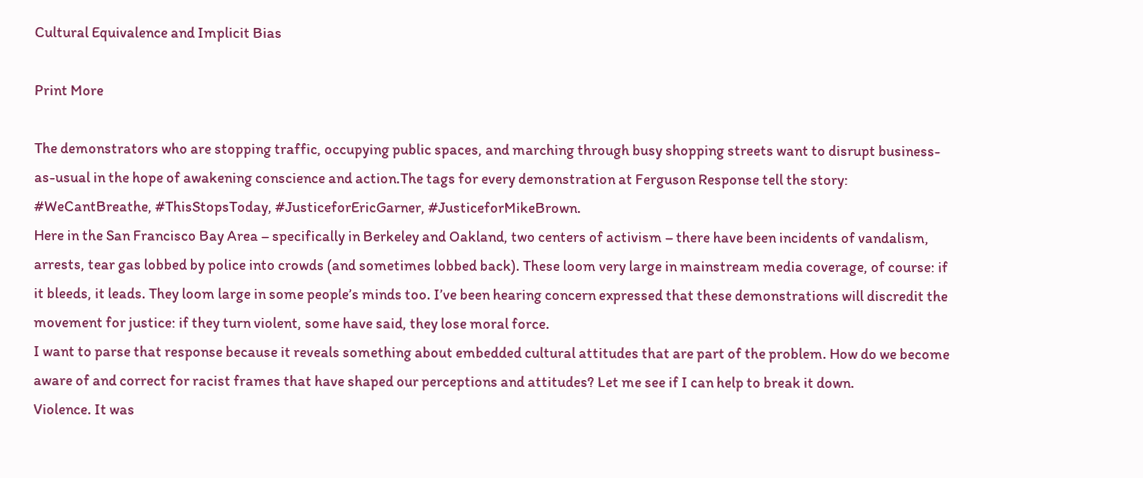Cultural Equivalence and Implicit Bias

Print More

The demonstrators who are stopping traffic, occupying public spaces, and marching through busy shopping streets want to disrupt business-as-usual in the hope of awakening conscience and action.The tags for every demonstration at Ferguson Response tell the story: #WeCantBreathe, #ThisStopsToday, #JusticeforEricGarner, #JusticeforMikeBrown.
Here in the San Francisco Bay Area – specifically in Berkeley and Oakland, two centers of activism – there have been incidents of vandalism, arrests, tear gas lobbed by police into crowds (and sometimes lobbed back). These loom very large in mainstream media coverage, of course: if it bleeds, it leads. They loom large in some people’s minds too. I’ve been hearing concern expressed that these demonstrations will discredit the movement for justice: if they turn violent, some have said, they lose moral force.
I want to parse that response because it reveals something about embedded cultural attitudes that are part of the problem. How do we become aware of and correct for racist frames that have shaped our perceptions and attitudes? Let me see if I can help to break it down.
Violence. It was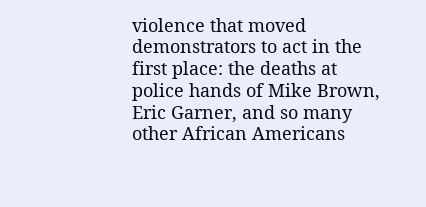violence that moved demonstrators to act in the first place: the deaths at police hands of Mike Brown, Eric Garner, and so many other African Americans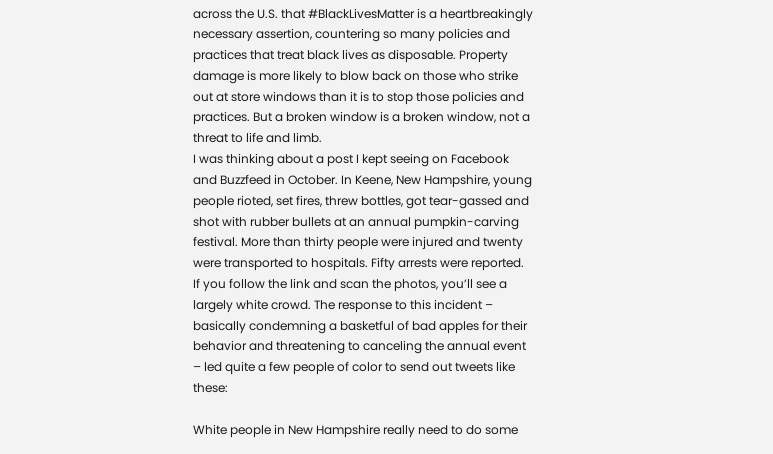across the U.S. that #BlackLivesMatter is a heartbreakingly necessary assertion, countering so many policies and practices that treat black lives as disposable. Property damage is more likely to blow back on those who strike out at store windows than it is to stop those policies and practices. But a broken window is a broken window, not a threat to life and limb.
I was thinking about a post I kept seeing on Facebook and Buzzfeed in October. In Keene, New Hampshire, young people rioted, set fires, threw bottles, got tear-gassed and shot with rubber bullets at an annual pumpkin-carving festival. More than thirty people were injured and twenty were transported to hospitals. Fifty arrests were reported. If you follow the link and scan the photos, you’ll see a largely white crowd. The response to this incident – basically condemning a basketful of bad apples for their behavior and threatening to canceling the annual event – led quite a few people of color to send out tweets like these:

White people in New Hampshire really need to do some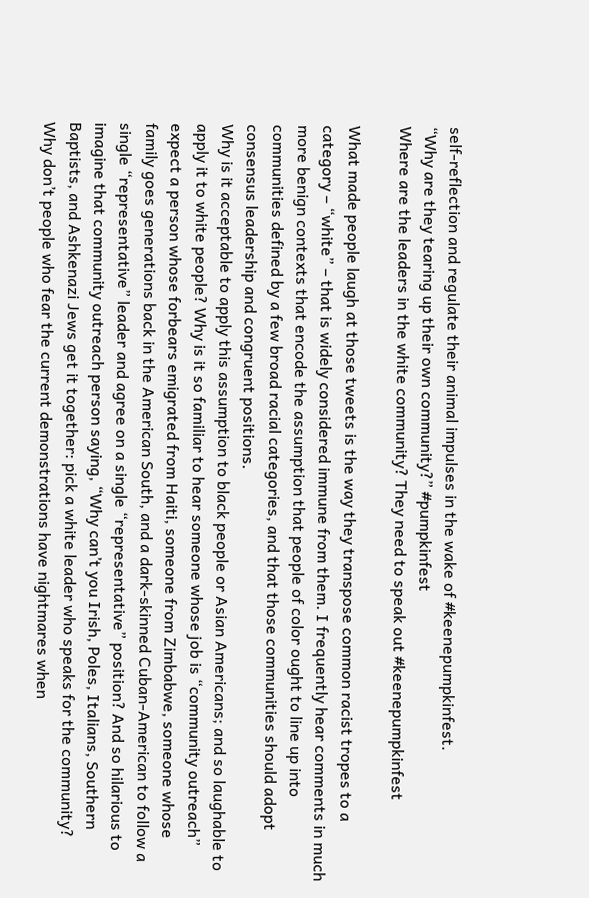self-reflection and regulate their animal impulses in the wake of #keenepumpkinfest.
“Why are they tearing up their own community?” #pumpkinfest
Where are the leaders in the white community? They need to speak out #keenepumpkinfest

What made people laugh at those tweets is the way they transpose common racist tropes to a category – “white” – that is widely considered immune from them. I frequently hear comments in much more benign contexts that encode the assumption that people of color ought to line up into communities defined by a few broad racial categories, and that those communities should adopt consensus leadership and congruent positions.
Why is it acceptable to apply this assumption to black people or Asian Americans; and so laughable to apply it to white people? Why is it so familiar to hear someone whose job is “community outreach” expect a person whose forbears emigrated from Haiti, someone from Zimbabwe, someone whose family goes generations back in the American South, and a dark-skinned Cuban-American to follow a single “representative” leader and agree on a single “representative” position? And so hilarious to imagine that community outreach person saying, “Why can’t you Irish, Poles, Italians, Southern Baptists, and Ashkenazi Jews get it together: pick a white leader who speaks for the community?
Why don’t people who fear the current demonstrations have nightmares when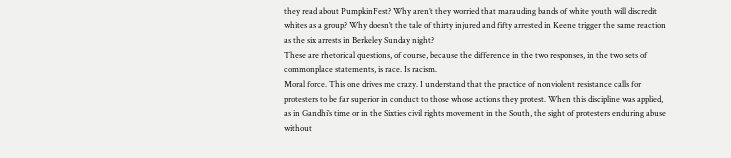they read about PumpkinFest? Why aren’t they worried that marauding bands of white youth will discredit whites as a group? Why doesn’t the tale of thirty injured and fifty arrested in Keene trigger the same reaction as the six arrests in Berkeley Sunday night?
These are rhetorical questions, of course, because the difference in the two responses, in the two sets of commonplace statements, is race. Is racism.
Moral force. This one drives me crazy. I understand that the practice of nonviolent resistance calls for protesters to be far superior in conduct to those whose actions they protest. When this discipline was applied, as in Gandhi’s time or in the Sixties civil rights movement in the South, the sight of protesters enduring abuse without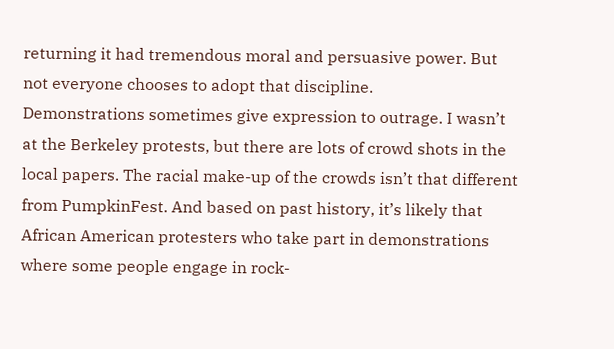returning it had tremendous moral and persuasive power. But not everyone chooses to adopt that discipline.
Demonstrations sometimes give expression to outrage. I wasn’t at the Berkeley protests, but there are lots of crowd shots in the local papers. The racial make-up of the crowds isn’t that different from PumpkinFest. And based on past history, it’s likely that African American protesters who take part in demonstrations where some people engage in rock-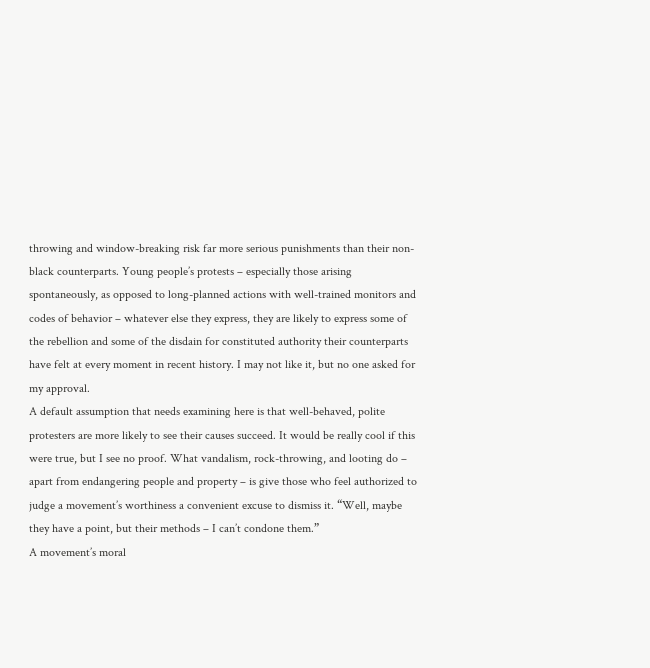throwing and window-breaking risk far more serious punishments than their non-black counterparts. Young people’s protests – especially those arising spontaneously, as opposed to long-planned actions with well-trained monitors and codes of behavior – whatever else they express, they are likely to express some of the rebellion and some of the disdain for constituted authority their counterparts have felt at every moment in recent history. I may not like it, but no one asked for my approval.
A default assumption that needs examining here is that well-behaved, polite protesters are more likely to see their causes succeed. It would be really cool if this were true, but I see no proof. What vandalism, rock-throwing, and looting do – apart from endangering people and property – is give those who feel authorized to judge a movement’s worthiness a convenient excuse to dismiss it. “Well, maybe they have a point, but their methods – I can’t condone them.”
A movement’s moral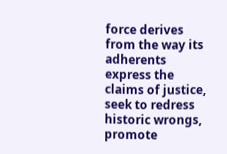force derives from the way its adherents express the claims of justice, seek to redress historic wrongs, promote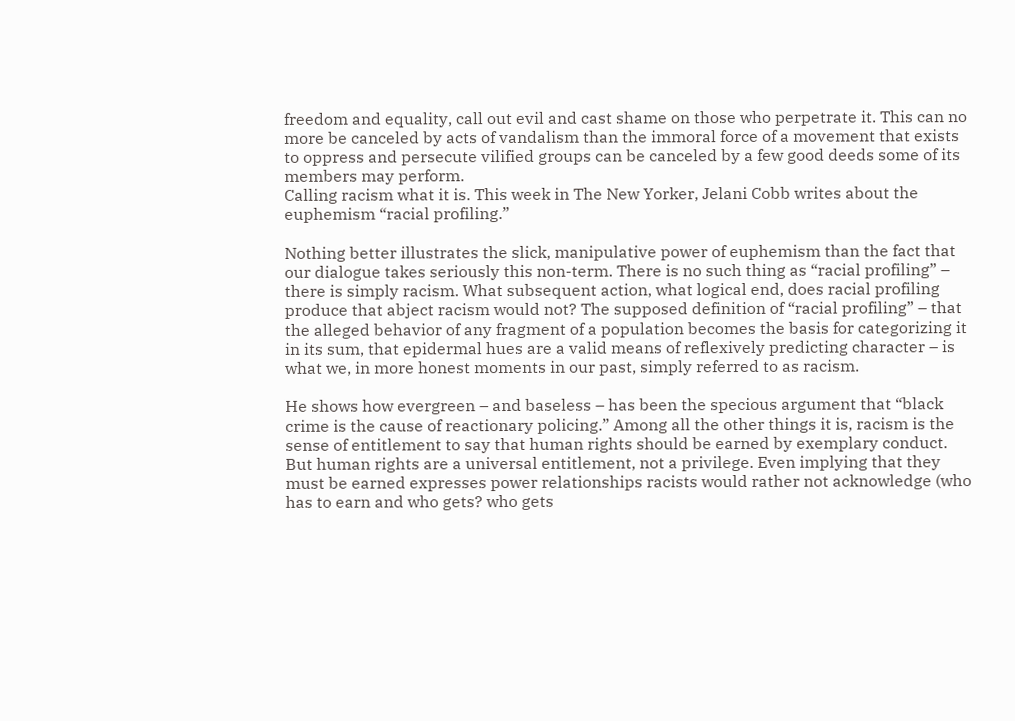freedom and equality, call out evil and cast shame on those who perpetrate it. This can no more be canceled by acts of vandalism than the immoral force of a movement that exists to oppress and persecute vilified groups can be canceled by a few good deeds some of its members may perform.
Calling racism what it is. This week in The New Yorker, Jelani Cobb writes about the euphemism “racial profiling.”

Nothing better illustrates the slick, manipulative power of euphemism than the fact that our dialogue takes seriously this non-term. There is no such thing as “racial profiling” – there is simply racism. What subsequent action, what logical end, does racial profiling produce that abject racism would not? The supposed definition of “racial profiling” – that the alleged behavior of any fragment of a population becomes the basis for categorizing it in its sum, that epidermal hues are a valid means of reflexively predicting character – is what we, in more honest moments in our past, simply referred to as racism.

He shows how evergreen – and baseless – has been the specious argument that “black crime is the cause of reactionary policing.” Among all the other things it is, racism is the sense of entitlement to say that human rights should be earned by exemplary conduct. But human rights are a universal entitlement, not a privilege. Even implying that they must be earned expresses power relationships racists would rather not acknowledge (who has to earn and who gets? who gets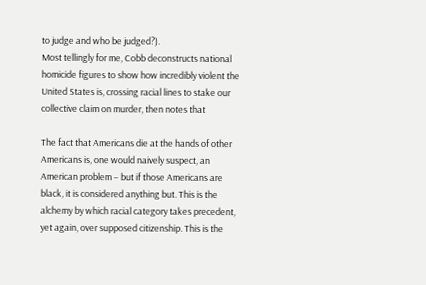to judge and who be judged?).
Most tellingly for me, Cobb deconstructs national homicide figures to show how incredibly violent the United States is, crossing racial lines to stake our collective claim on murder, then notes that

The fact that Americans die at the hands of other Americans is, one would naively suspect, an American problem – but if those Americans are black, it is considered anything but. This is the alchemy by which racial category takes precedent, yet again, over supposed citizenship. This is the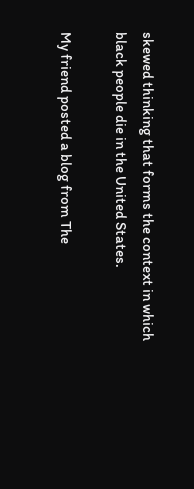skewed thinking that forms the context in which black people die in the United States.

My friend posted a blog from The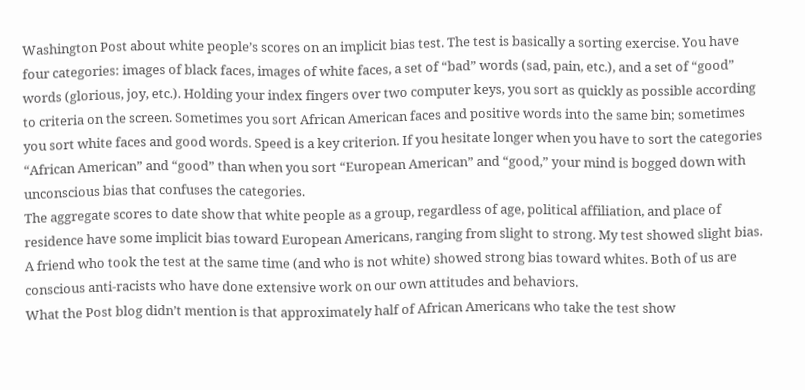Washington Post about white people’s scores on an implicit bias test. The test is basically a sorting exercise. You have four categories: images of black faces, images of white faces, a set of “bad” words (sad, pain, etc.), and a set of “good” words (glorious, joy, etc.). Holding your index fingers over two computer keys, you sort as quickly as possible according to criteria on the screen. Sometimes you sort African American faces and positive words into the same bin; sometimes you sort white faces and good words. Speed is a key criterion. If you hesitate longer when you have to sort the categories “African American” and “good” than when you sort “European American” and “good,” your mind is bogged down with unconscious bias that confuses the categories.
The aggregate scores to date show that white people as a group, regardless of age, political affiliation, and place of residence have some implicit bias toward European Americans, ranging from slight to strong. My test showed slight bias. A friend who took the test at the same time (and who is not white) showed strong bias toward whites. Both of us are conscious anti-racists who have done extensive work on our own attitudes and behaviors.
What the Post blog didn’t mention is that approximately half of African Americans who take the test show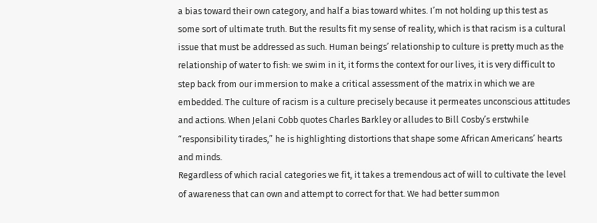a bias toward their own category, and half a bias toward whites. I’m not holding up this test as some sort of ultimate truth. But the results fit my sense of reality, which is that racism is a cultural issue that must be addressed as such. Human beings’ relationship to culture is pretty much as the relationship of water to fish: we swim in it, it forms the context for our lives, it is very difficult to step back from our immersion to make a critical assessment of the matrix in which we are embedded. The culture of racism is a culture precisely because it permeates unconscious attitudes and actions. When Jelani Cobb quotes Charles Barkley or alludes to Bill Cosby’s erstwhile “responsibility tirades,” he is highlighting distortions that shape some African Americans’ hearts and minds.
Regardless of which racial categories we fit, it takes a tremendous act of will to cultivate the level of awareness that can own and attempt to correct for that. We had better summon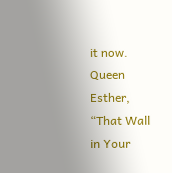it now.
Queen Esther, “That Wall in Your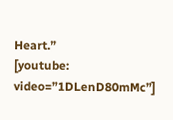Heart.”
[youtube: video=”1DLenD80mMc”]